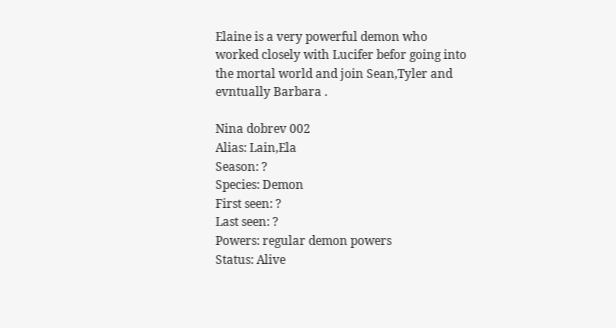Elaine is a very powerful demon who worked closely with Lucifer befor going into the mortal world and join Sean,Tyler and evntually Barbara .

Nina dobrev 002
Alias: Lain,Ela
Season: ?
Species: Demon
First seen: ?
Last seen: ?
Powers: regular demon powers
Status: Alive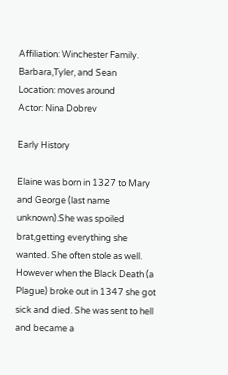Affiliation: Winchester Family. Barbara,Tyler, and Sean
Location: moves around
Actor: Nina Dobrev

Early History

Elaine was born in 1327 to Mary and George (last name unknown).She was spoiled brat,getting everything she wanted. She often stole as well. However when the Black Death (a Plague) broke out in 1347 she got sick and died. She was sent to hell and became a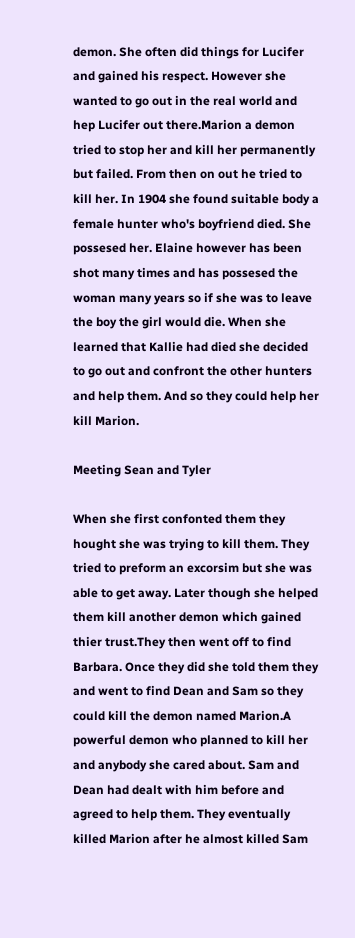demon. She often did things for Lucifer and gained his respect. However she wanted to go out in the real world and hep Lucifer out there.Marion a demon tried to stop her and kill her permanently but failed. From then on out he tried to kill her. In 1904 she found suitable body a female hunter who's boyfriend died. She possesed her. Elaine however has been shot many times and has possesed the woman many years so if she was to leave the boy the girl would die. When she learned that Kallie had died she decided to go out and confront the other hunters and help them. And so they could help her kill Marion.

Meeting Sean and Tyler

When she first confonted them they hought she was trying to kill them. They tried to preform an excorsim but she was able to get away. Later though she helped them kill another demon which gained thier trust.They then went off to find Barbara. Once they did she told them they and went to find Dean and Sam so they could kill the demon named Marion.A powerful demon who planned to kill her and anybody she cared about. Sam and Dean had dealt with him before and agreed to help them. They eventually killed Marion after he almost killed Sam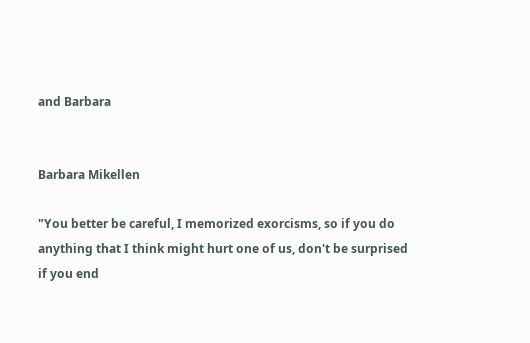and Barbara


Barbara Mikellen

"You better be careful, I memorized exorcisms, so if you do anything that I think might hurt one of us, don't be surprised if you end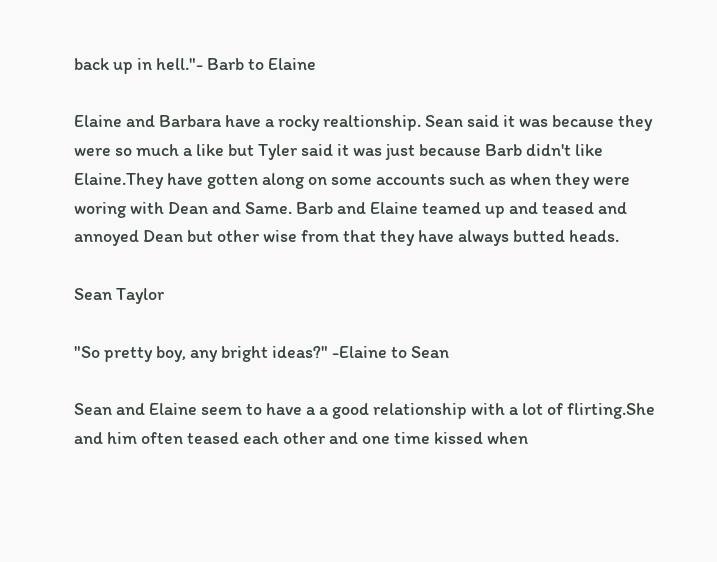back up in hell."- Barb to Elaine

Elaine and Barbara have a rocky realtionship. Sean said it was because they were so much a like but Tyler said it was just because Barb didn't like Elaine.They have gotten along on some accounts such as when they were woring with Dean and Same. Barb and Elaine teamed up and teased and annoyed Dean but other wise from that they have always butted heads.

Sean Taylor

"So pretty boy, any bright ideas?" -Elaine to Sean

Sean and Elaine seem to have a a good relationship with a lot of flirting.She and him often teased each other and one time kissed when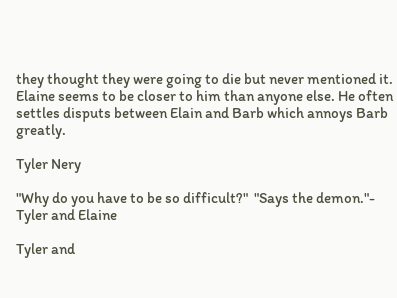they thought they were going to die but never mentioned it. Elaine seems to be closer to him than anyone else. He often settles disputs between Elain and Barb which annoys Barb greatly.

Tyler Nery

"Why do you have to be so difficult?"  "Says the demon."- Tyler and Elaine

Tyler and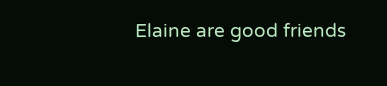Elaine are good friends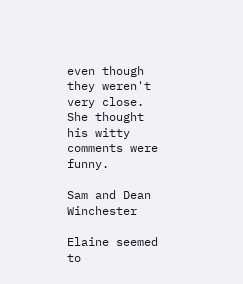even though they weren't very close. She thought his witty comments were funny.

Sam and Dean Winchester

Elaine seemed to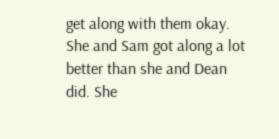get along with them okay. She and Sam got along a lot better than she and Dean did. She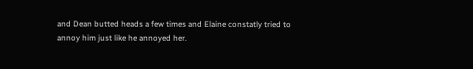and Dean butted heads a few times and Elaine constatly tried to annoy him just like he annoyed her.